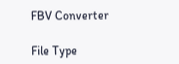FBV Converter

File Type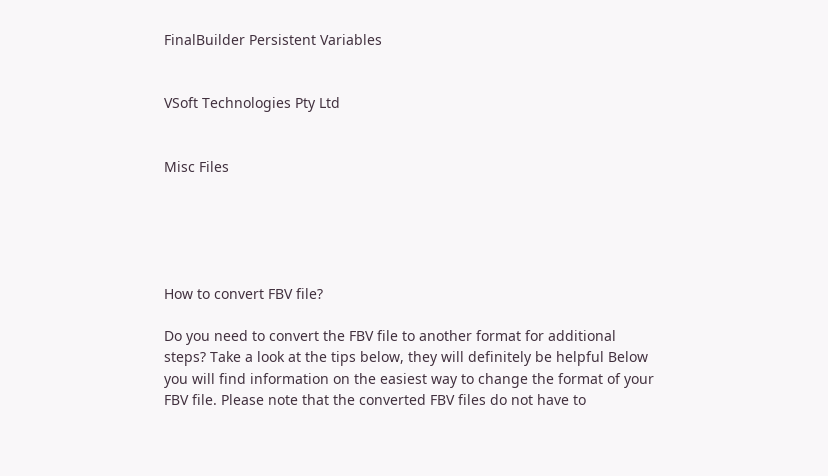FinalBuilder Persistent Variables


VSoft Technologies Pty Ltd


Misc Files





How to convert FBV file?

Do you need to convert the FBV file to another format for additional steps? Take a look at the tips below, they will definitely be helpful Below you will find information on the easiest way to change the format of your FBV file. Please note that the converted FBV files do not have to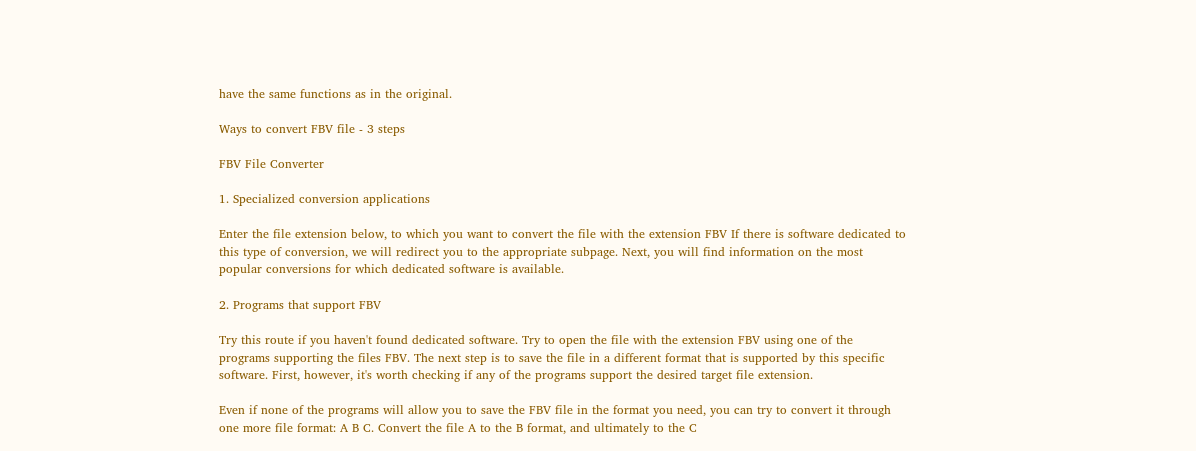have the same functions as in the original.

Ways to convert FBV file - 3 steps

FBV File Converter

1. Specialized conversion applications

Enter the file extension below, to which you want to convert the file with the extension FBV If there is software dedicated to this type of conversion, we will redirect you to the appropriate subpage. Next, you will find information on the most popular conversions for which dedicated software is available.

2. Programs that support FBV

Try this route if you haven't found dedicated software. Try to open the file with the extension FBV using one of the programs supporting the files FBV. The next step is to save the file in a different format that is supported by this specific software. First, however, it's worth checking if any of the programs support the desired target file extension.

Even if none of the programs will allow you to save the FBV file in the format you need, you can try to convert it through one more file format: A B C. Convert the file A to the B format, and ultimately to the C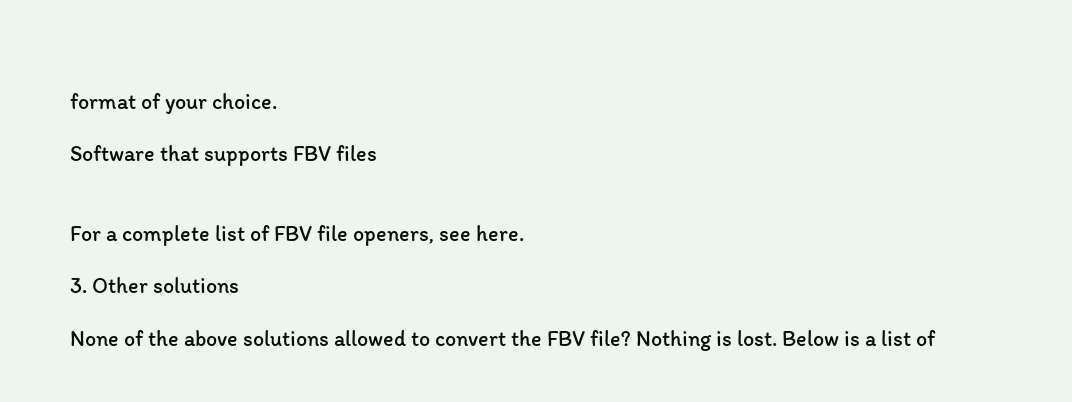format of your choice.

Software that supports FBV files


For a complete list of FBV file openers, see here.

3. Other solutions

None of the above solutions allowed to convert the FBV file? Nothing is lost. Below is a list of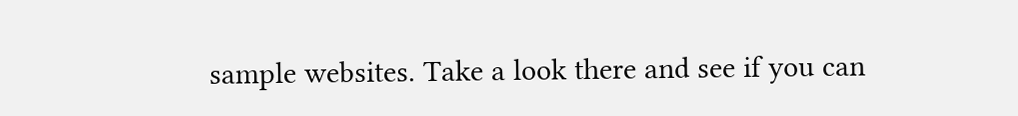sample websites. Take a look there and see if you can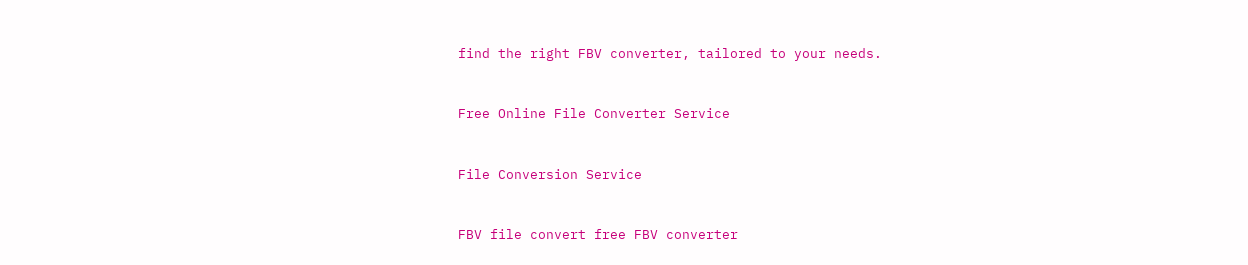find the right FBV converter, tailored to your needs.


Free Online File Converter Service


File Conversion Service


FBV file convert free FBV converter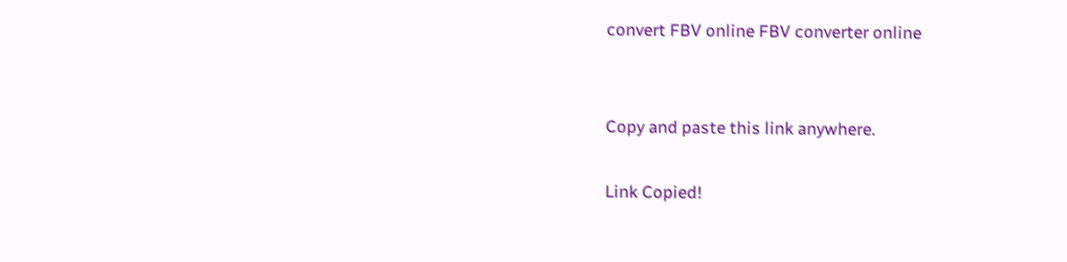convert FBV online FBV converter online


Copy and paste this link anywhere.

Link Copied!